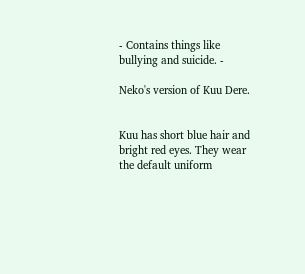- Contains things like bullying and suicide. -

Neko's version of Kuu Dere.


Kuu has short blue hair and bright red eyes. They wear the default uniform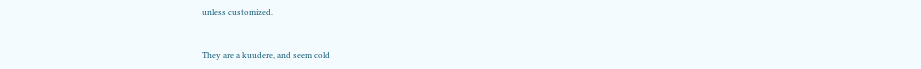unless customized.


They are a kuudere, and seem cold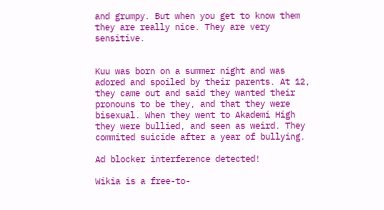and grumpy. But when you get to know them they are really nice. They are very sensitive.


Kuu was born on a summer night and was adored and spoiled by their parents. At 12, they came out and said they wanted their pronouns to be they, and that they were bisexual. When they went to Akademi High they were bullied, and seen as weird. They commited suicide after a year of bullying.

Ad blocker interference detected!

Wikia is a free-to-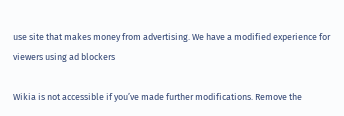use site that makes money from advertising. We have a modified experience for viewers using ad blockers

Wikia is not accessible if you’ve made further modifications. Remove the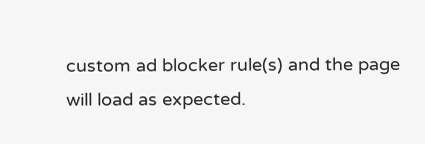custom ad blocker rule(s) and the page will load as expected.